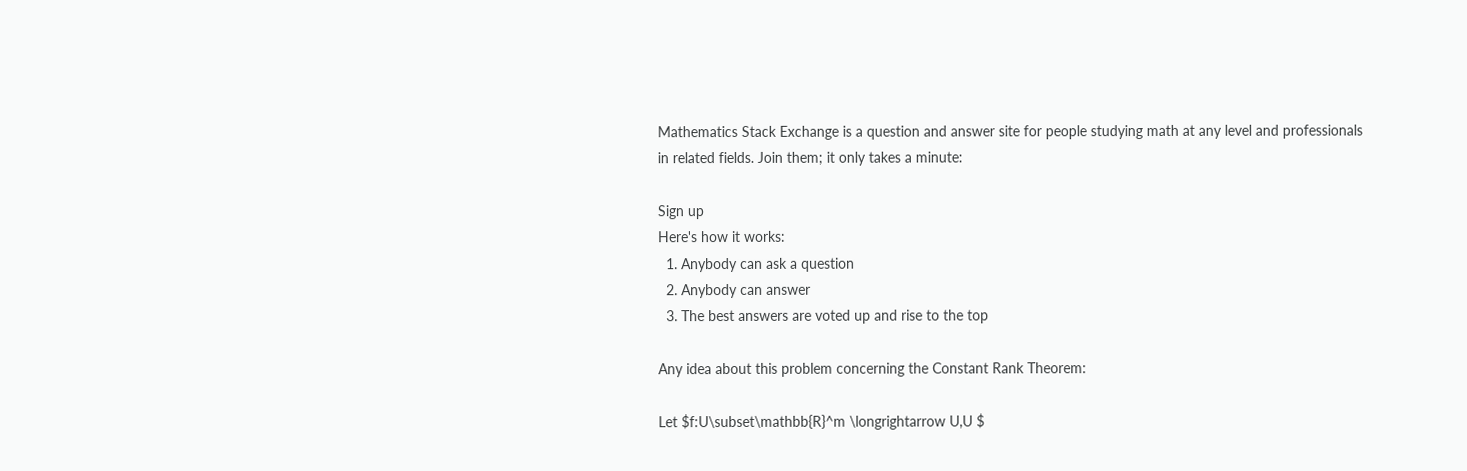Mathematics Stack Exchange is a question and answer site for people studying math at any level and professionals in related fields. Join them; it only takes a minute:

Sign up
Here's how it works:
  1. Anybody can ask a question
  2. Anybody can answer
  3. The best answers are voted up and rise to the top

Any idea about this problem concerning the Constant Rank Theorem:

Let $f:U\subset\mathbb{R}^m \longrightarrow U,U $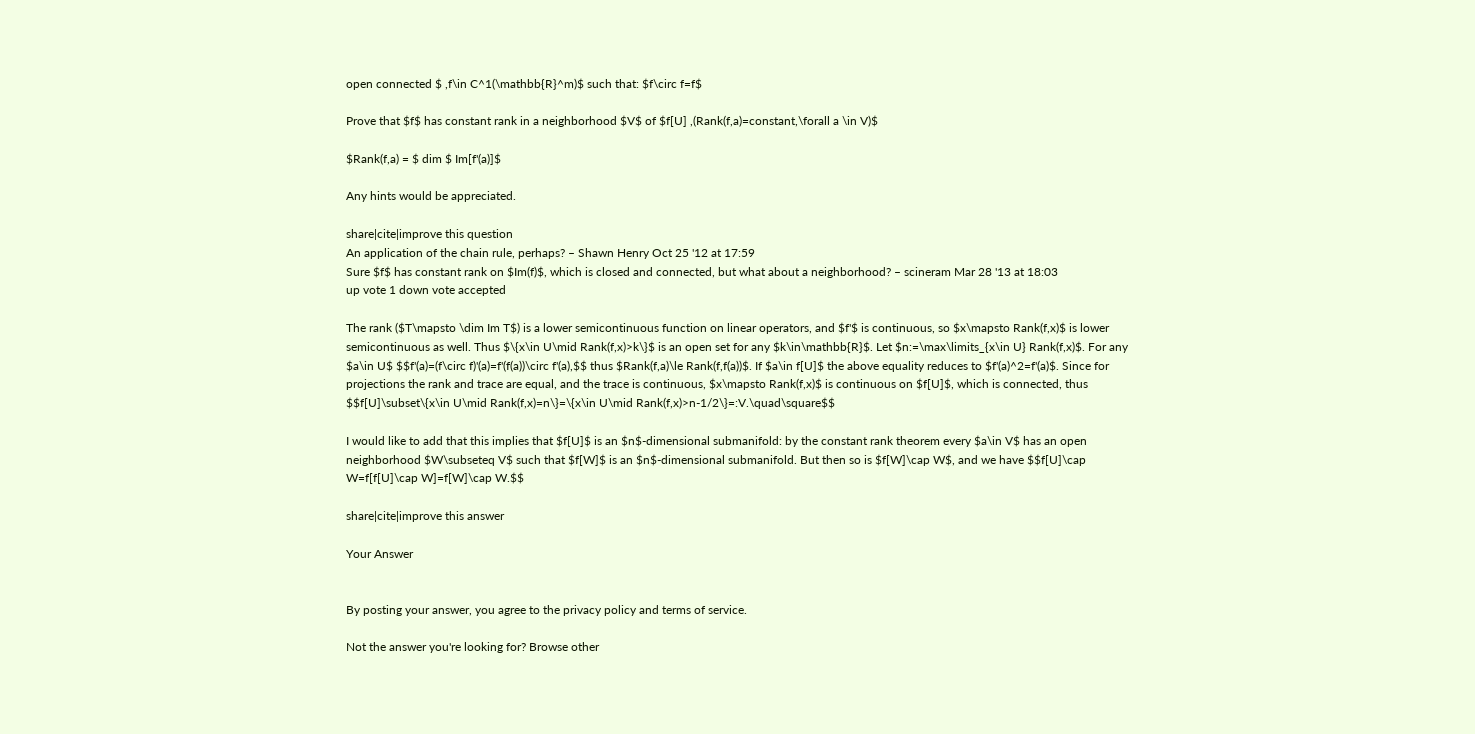open connected $ ,f\in C^1(\mathbb{R}^m)$ such that: $f\circ f=f$

Prove that $f$ has constant rank in a neighborhood $V$ of $f[U] ,(Rank(f,a)=constant,\forall a \in V)$

$Rank(f,a) = $ dim $ Im[f'(a)]$

Any hints would be appreciated.

share|cite|improve this question
An application of the chain rule, perhaps? – Shawn Henry Oct 25 '12 at 17:59
Sure $f$ has constant rank on $Im(f)$, which is closed and connected, but what about a neighborhood? – scineram Mar 28 '13 at 18:03
up vote 1 down vote accepted

The rank ($T\mapsto \dim Im T$) is a lower semicontinuous function on linear operators, and $f'$ is continuous, so $x\mapsto Rank(f,x)$ is lower semicontinuous as well. Thus $\{x\in U\mid Rank(f,x)>k\}$ is an open set for any $k\in\mathbb{R}$. Let $n:=\max\limits_{x\in U} Rank(f,x)$. For any $a\in U$ $$f'(a)=(f\circ f)'(a)=f'(f(a))\circ f'(a),$$ thus $Rank(f,a)\le Rank(f,f(a))$. If $a\in f[U]$ the above equality reduces to $f'(a)^2=f'(a)$. Since for projections the rank and trace are equal, and the trace is continuous, $x\mapsto Rank(f,x)$ is continuous on $f[U]$, which is connected, thus $$f[U]\subset\{x\in U\mid Rank(f,x)=n\}=\{x\in U\mid Rank(f,x)>n-1/2\}=:V.\quad\square$$

I would like to add that this implies that $f[U]$ is an $n$-dimensional submanifold: by the constant rank theorem every $a\in V$ has an open neighborhood $W\subseteq V$ such that $f[W]$ is an $n$-dimensional submanifold. But then so is $f[W]\cap W$, and we have $$f[U]\cap W=f[f[U]\cap W]=f[W]\cap W.$$

share|cite|improve this answer

Your Answer


By posting your answer, you agree to the privacy policy and terms of service.

Not the answer you're looking for? Browse other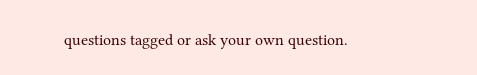questions tagged or ask your own question.